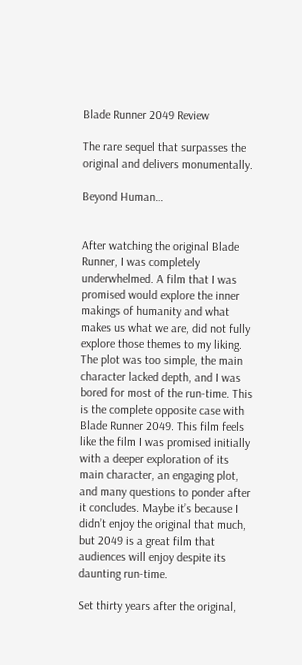Blade Runner 2049 Review

The rare sequel that surpasses the original and delivers monumentally.

Beyond Human…


After watching the original Blade Runner, I was completely underwhelmed. A film that I was promised would explore the inner makings of humanity and what makes us what we are, did not fully explore those themes to my liking. The plot was too simple, the main character lacked depth, and I was bored for most of the run-time. This is the complete opposite case with Blade Runner 2049. This film feels like the film I was promised initially with a deeper exploration of its main character, an engaging plot, and many questions to ponder after it concludes. Maybe it’s because I didn’t enjoy the original that much, but 2049 is a great film that audiences will enjoy despite its daunting run-time.

Set thirty years after the original,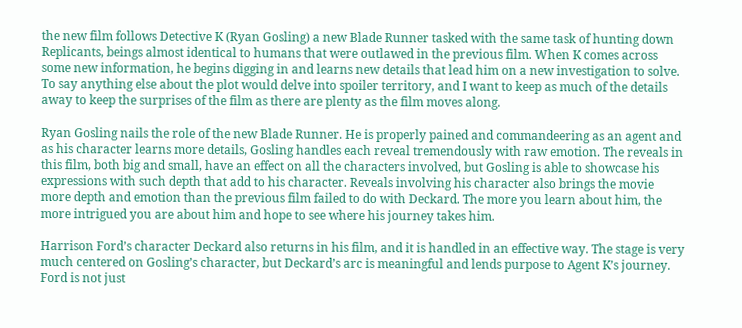the new film follows Detective K (Ryan Gosling) a new Blade Runner tasked with the same task of hunting down Replicants, beings almost identical to humans that were outlawed in the previous film. When K comes across some new information, he begins digging in and learns new details that lead him on a new investigation to solve. To say anything else about the plot would delve into spoiler territory, and I want to keep as much of the details away to keep the surprises of the film as there are plenty as the film moves along.

Ryan Gosling nails the role of the new Blade Runner. He is properly pained and commandeering as an agent and as his character learns more details, Gosling handles each reveal tremendously with raw emotion. The reveals in this film, both big and small, have an effect on all the characters involved, but Gosling is able to showcase his expressions with such depth that add to his character. Reveals involving his character also brings the movie more depth and emotion than the previous film failed to do with Deckard. The more you learn about him, the more intrigued you are about him and hope to see where his journey takes him.

Harrison Ford’s character Deckard also returns in his film, and it is handled in an effective way. The stage is very much centered on Gosling’s character, but Deckard’s arc is meaningful and lends purpose to Agent K’s journey. Ford is not just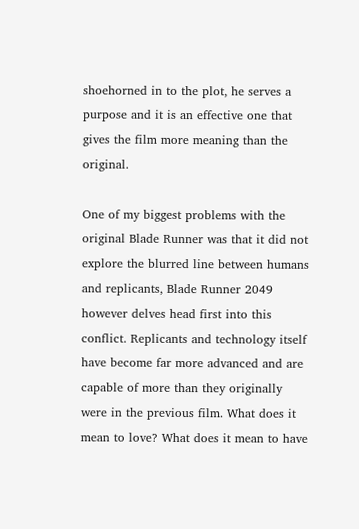shoehorned in to the plot, he serves a purpose and it is an effective one that gives the film more meaning than the original.

One of my biggest problems with the original Blade Runner was that it did not explore the blurred line between humans and replicants, Blade Runner 2049 however delves head first into this conflict. Replicants and technology itself have become far more advanced and are capable of more than they originally were in the previous film. What does it mean to love? What does it mean to have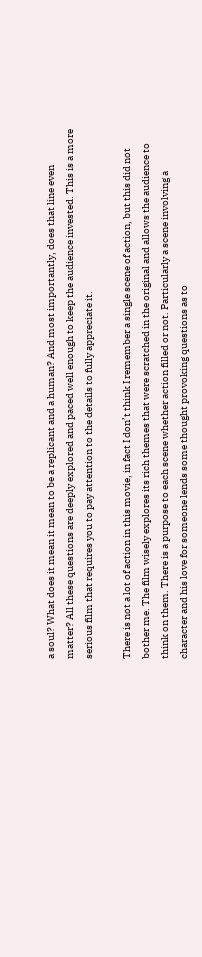a soul? What does it mean it mean to be a replicant and a human? And most importantly, does that line even matter? All these questions are deeply explored and paced well enough to keep the audience invested. This is a more serious film that requires you to pay attention to the details to fully appreciate it.

There is not a lot of action in this movie, in fact I don’t think I remember a single scene of action, but this did not bother me. The film wisely explores its rich themes that were scratched in the original and allows the audience to think on them. There is a purpose to each scene whether action filled or not. Particularly a scene involving a character and his love for someone lends some thought provoking questions as to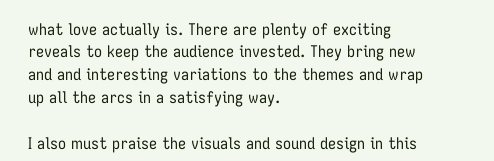what love actually is. There are plenty of exciting reveals to keep the audience invested. They bring new and and interesting variations to the themes and wrap up all the arcs in a satisfying way.

I also must praise the visuals and sound design in this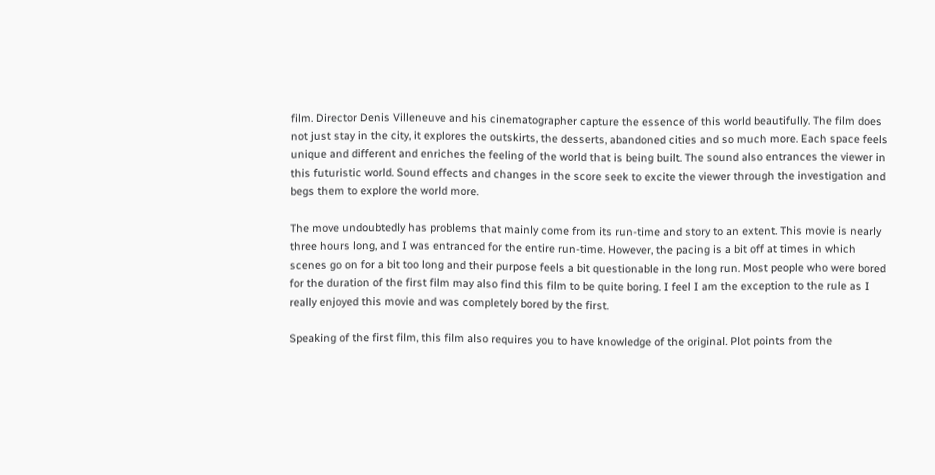film. Director Denis Villeneuve and his cinematographer capture the essence of this world beautifully. The film does not just stay in the city, it explores the outskirts, the desserts, abandoned cities and so much more. Each space feels unique and different and enriches the feeling of the world that is being built. The sound also entrances the viewer in this futuristic world. Sound effects and changes in the score seek to excite the viewer through the investigation and begs them to explore the world more.

The move undoubtedly has problems that mainly come from its run-time and story to an extent. This movie is nearly three hours long, and I was entranced for the entire run-time. However, the pacing is a bit off at times in which scenes go on for a bit too long and their purpose feels a bit questionable in the long run. Most people who were bored for the duration of the first film may also find this film to be quite boring. I feel I am the exception to the rule as I really enjoyed this movie and was completely bored by the first.

Speaking of the first film, this film also requires you to have knowledge of the original. Plot points from the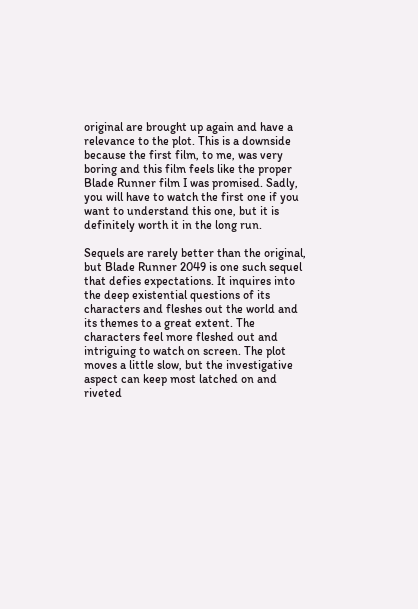original are brought up again and have a relevance to the plot. This is a downside because the first film, to me, was very boring and this film feels like the proper Blade Runner film I was promised. Sadly, you will have to watch the first one if you want to understand this one, but it is definitely worth it in the long run.

Sequels are rarely better than the original, but Blade Runner 2049 is one such sequel that defies expectations. It inquires into the deep existential questions of its characters and fleshes out the world and its themes to a great extent. The characters feel more fleshed out and intriguing to watch on screen. The plot moves a little slow, but the investigative aspect can keep most latched on and riveted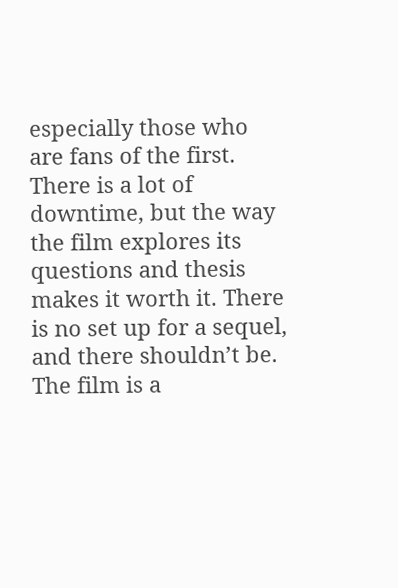especially those who are fans of the first. There is a lot of downtime, but the way the film explores its questions and thesis makes it worth it. There is no set up for a sequel, and there shouldn’t be. The film is a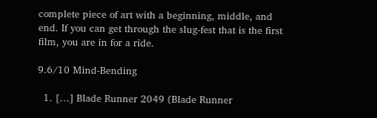complete piece of art with a beginning, middle, and end. If you can get through the slug-fest that is the first film, you are in for a ride.

9.6/10 Mind-Bending

  1. […] Blade Runner 2049 (Blade Runner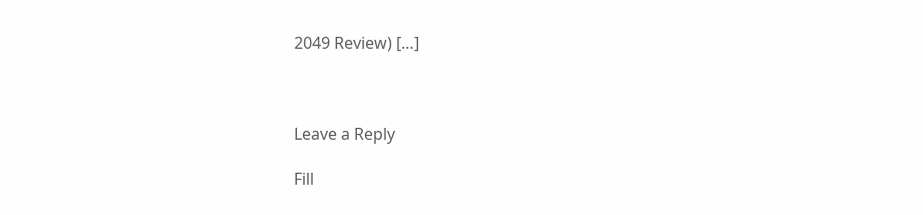2049 Review) […]



Leave a Reply

Fill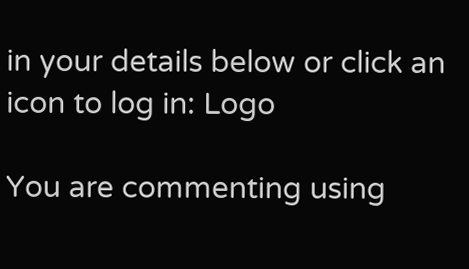in your details below or click an icon to log in: Logo

You are commenting using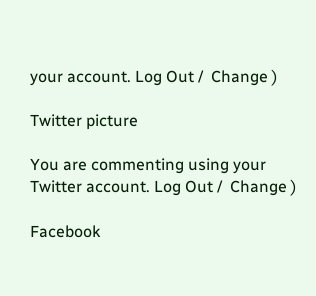your account. Log Out /  Change )

Twitter picture

You are commenting using your Twitter account. Log Out /  Change )

Facebook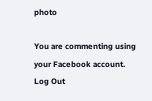photo

You are commenting using your Facebook account. Log Out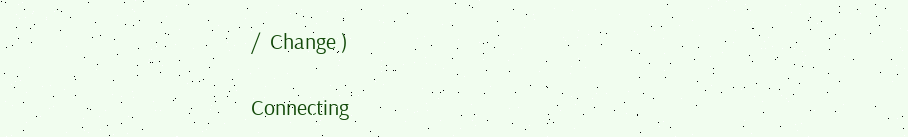/  Change )

Connecting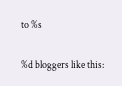to %s

%d bloggers like this: